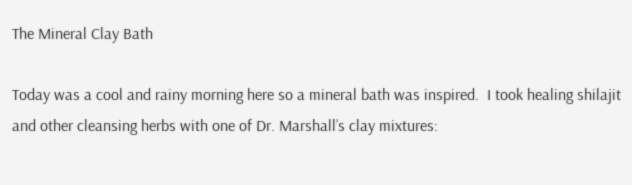The Mineral Clay Bath

Today was a cool and rainy morning here so a mineral bath was inspired.  I took healing shilajit and other cleansing herbs with one of Dr. Marshall’s clay mixtures: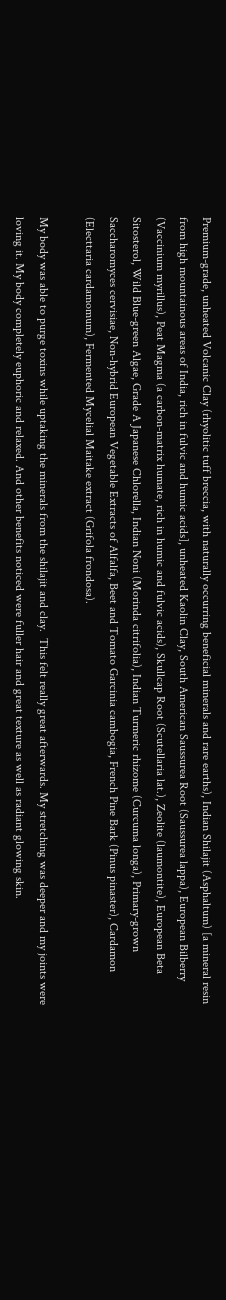Premium-grade, unheated Volcanic Clay (rhyolitic tuff breccia, with naturally occurring beneficial minerals and rare earths), Indian Shilajit (Asphaltum) [a mineral resin from high mountainous areas of India, rich in fulvic and humic acids], unheated Kaolin Clay, South American Saussurea Root (Saussurea lappa), European Bilberry (Vaccinium myrillus), Peat Magma (a carbon-matrix humate, rich in humic and fulvic acids), Skullcap Root (Scutellaria lat.), Zeolite (laumontite), European Beta Sitosterol, Wild Blue-green Algae, Grade A Japanese Chlorella, Indian Noni (Morinda citrifolia), Indian Turmeric rhizome (Curcuma longa), Primary-grown Saccharomyces cervisiae, Non-hybrid European Vegetable Extracts of Alfalfa, Beet and Tomato Garcinia cambogia, French Pine Bark (Pinus pinaster), Cardamon (Electtaria cardamomum), Fermented Mycelial Maitake extract (Grifola frondosa).

My body was able to purge toxins while uptaking the minerals from the shilajit and clay.  This felt really great afterwards. My stretching was deeper and my joints were loving it. My body completely euphoric and relaxed. And other benefits noticed were fuller hair and great texture as well as radiant glowing skin.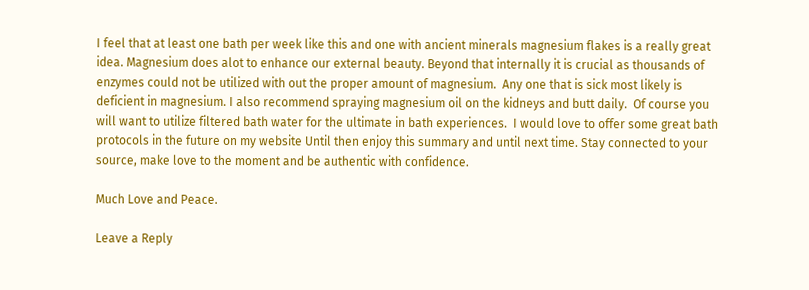I feel that at least one bath per week like this and one with ancient minerals magnesium flakes is a really great idea. Magnesium does alot to enhance our external beauty. Beyond that internally it is crucial as thousands of enzymes could not be utilized with out the proper amount of magnesium.  Any one that is sick most likely is deficient in magnesium. I also recommend spraying magnesium oil on the kidneys and butt daily.  Of course you will want to utilize filtered bath water for the ultimate in bath experiences.  I would love to offer some great bath protocols in the future on my website Until then enjoy this summary and until next time. Stay connected to your source, make love to the moment and be authentic with confidence.

Much Love and Peace.

Leave a Reply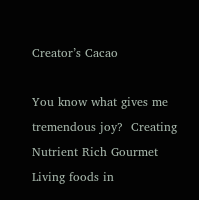Creator’s Cacao

You know what gives me tremendous joy?  Creating Nutrient Rich Gourmet Living foods in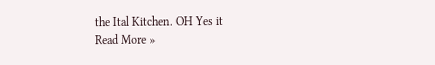the Ital Kitchen. OH Yes it
Read More »